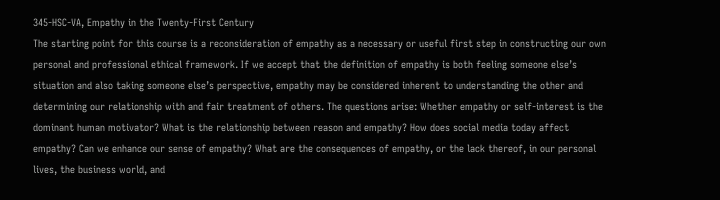345-HSC-VA, Empathy in the Twenty-First Century
The starting point for this course is a reconsideration of empathy as a necessary or useful first step in constructing our own personal and professional ethical framework. If we accept that the definition of empathy is both feeling someone else’s situation and also taking someone else’s perspective, empathy may be considered inherent to understanding the other and determining our relationship with and fair treatment of others. The questions arise: Whether empathy or self-interest is the dominant human motivator? What is the relationship between reason and empathy? How does social media today affect empathy? Can we enhance our sense of empathy? What are the consequences of empathy, or the lack thereof, in our personal lives, the business world, and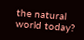the natural world today?